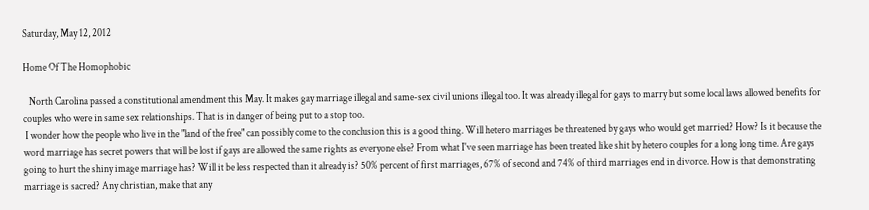Saturday, May 12, 2012

Home Of The Homophobic

   North Carolina passed a constitutional amendment this May. It makes gay marriage illegal and same-sex civil unions illegal too. It was already illegal for gays to marry but some local laws allowed benefits for couples who were in same sex relationships. That is in danger of being put to a stop too.
 I wonder how the people who live in the "land of the free" can possibly come to the conclusion this is a good thing. Will hetero marriages be threatened by gays who would get married? How? Is it because the word marriage has secret powers that will be lost if gays are allowed the same rights as everyone else? From what I've seen marriage has been treated like shit by hetero couples for a long long time. Are gays going to hurt the shiny image marriage has? Will it be less respected than it already is? 50% percent of first marriages, 67% of second and 74% of third marriages end in divorce. How is that demonstrating marriage is sacred? Any christian, make that any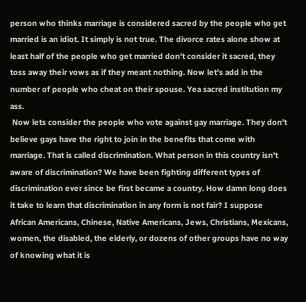person who thinks marriage is considered sacred by the people who get married is an idiot. It simply is not true. The divorce rates alone show at least half of the people who get married don't consider it sacred, they toss away their vows as if they meant nothing. Now let's add in the number of people who cheat on their spouse. Yea sacred institution my ass.
 Now lets consider the people who vote against gay marriage. They don't believe gays have the right to join in the benefits that come with marriage. That is called discrimination. What person in this country isn't aware of discrimination? We have been fighting different types of discrimination ever since be first became a country. How damn long does it take to learn that discrimination in any form is not fair? I suppose African Americans, Chinese, Native Americans, Jews, Christians, Mexicans, women, the disabled, the elderly, or dozens of other groups have no way of knowing what it is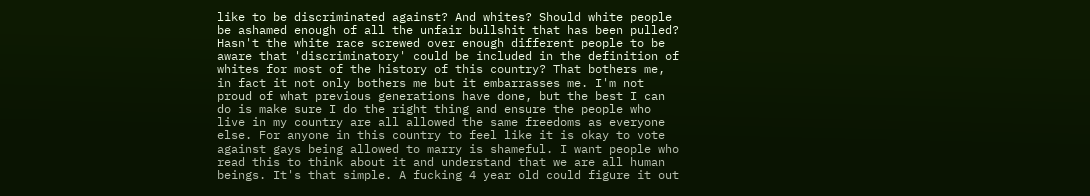like to be discriminated against? And whites? Should white people be ashamed enough of all the unfair bullshit that has been pulled? Hasn't the white race screwed over enough different people to be aware that 'discriminatory' could be included in the definition of whites for most of the history of this country? That bothers me, in fact it not only bothers me but it embarrasses me. I'm not proud of what previous generations have done, but the best I can do is make sure I do the right thing and ensure the people who live in my country are all allowed the same freedoms as everyone else. For anyone in this country to feel like it is okay to vote against gays being allowed to marry is shameful. I want people who read this to think about it and understand that we are all human beings. It's that simple. A fucking 4 year old could figure it out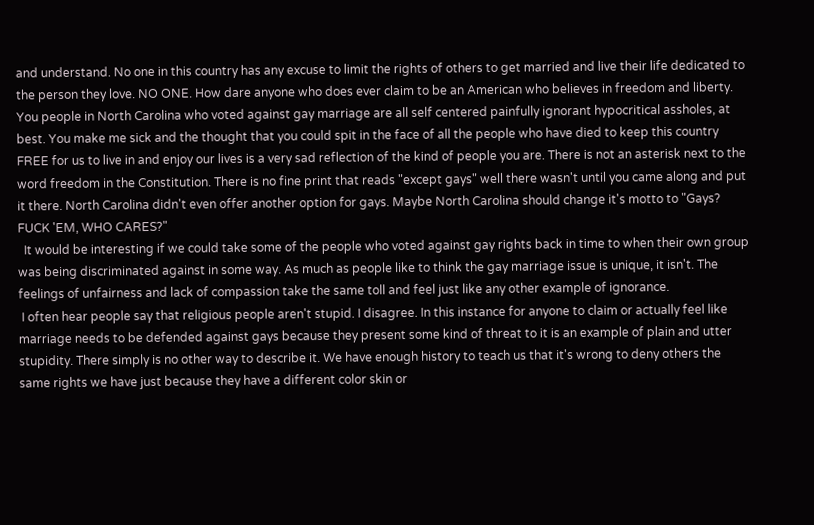and understand. No one in this country has any excuse to limit the rights of others to get married and live their life dedicated to the person they love. NO ONE. How dare anyone who does ever claim to be an American who believes in freedom and liberty. You people in North Carolina who voted against gay marriage are all self centered painfully ignorant hypocritical assholes, at best. You make me sick and the thought that you could spit in the face of all the people who have died to keep this country FREE for us to live in and enjoy our lives is a very sad reflection of the kind of people you are. There is not an asterisk next to the word freedom in the Constitution. There is no fine print that reads "except gays" well there wasn't until you came along and put it there. North Carolina didn't even offer another option for gays. Maybe North Carolina should change it's motto to "Gays? FUCK 'EM, WHO CARES?"
  It would be interesting if we could take some of the people who voted against gay rights back in time to when their own group was being discriminated against in some way. As much as people like to think the gay marriage issue is unique, it isn't. The feelings of unfairness and lack of compassion take the same toll and feel just like any other example of ignorance.
 I often hear people say that religious people aren't stupid. I disagree. In this instance for anyone to claim or actually feel like marriage needs to be defended against gays because they present some kind of threat to it is an example of plain and utter stupidity. There simply is no other way to describe it. We have enough history to teach us that it's wrong to deny others the same rights we have just because they have a different color skin or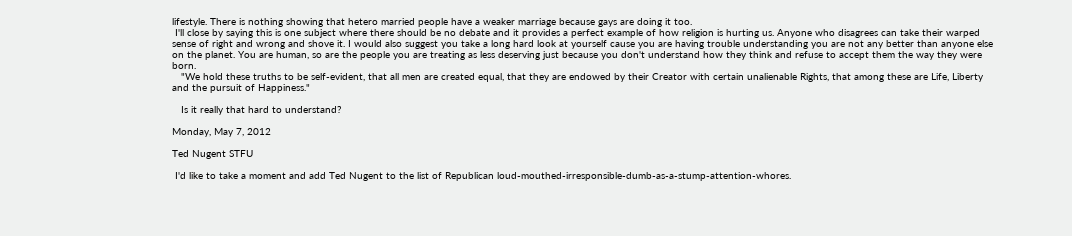lifestyle. There is nothing showing that hetero married people have a weaker marriage because gays are doing it too.
 I'll close by saying this is one subject where there should be no debate and it provides a perfect example of how religion is hurting us. Anyone who disagrees can take their warped sense of right and wrong and shove it. I would also suggest you take a long hard look at yourself cause you are having trouble understanding you are not any better than anyone else on the planet. You are human, so are the people you are treating as less deserving just because you don't understand how they think and refuse to accept them the way they were born.
   "We hold these truths to be self-evident, that all men are created equal, that they are endowed by their Creator with certain unalienable Rights, that among these are Life, Liberty and the pursuit of Happiness."

   Is it really that hard to understand?

Monday, May 7, 2012

Ted Nugent STFU

 I'd like to take a moment and add Ted Nugent to the list of Republican loud-mouthed-irresponsible-dumb-as-a-stump-attention-whores.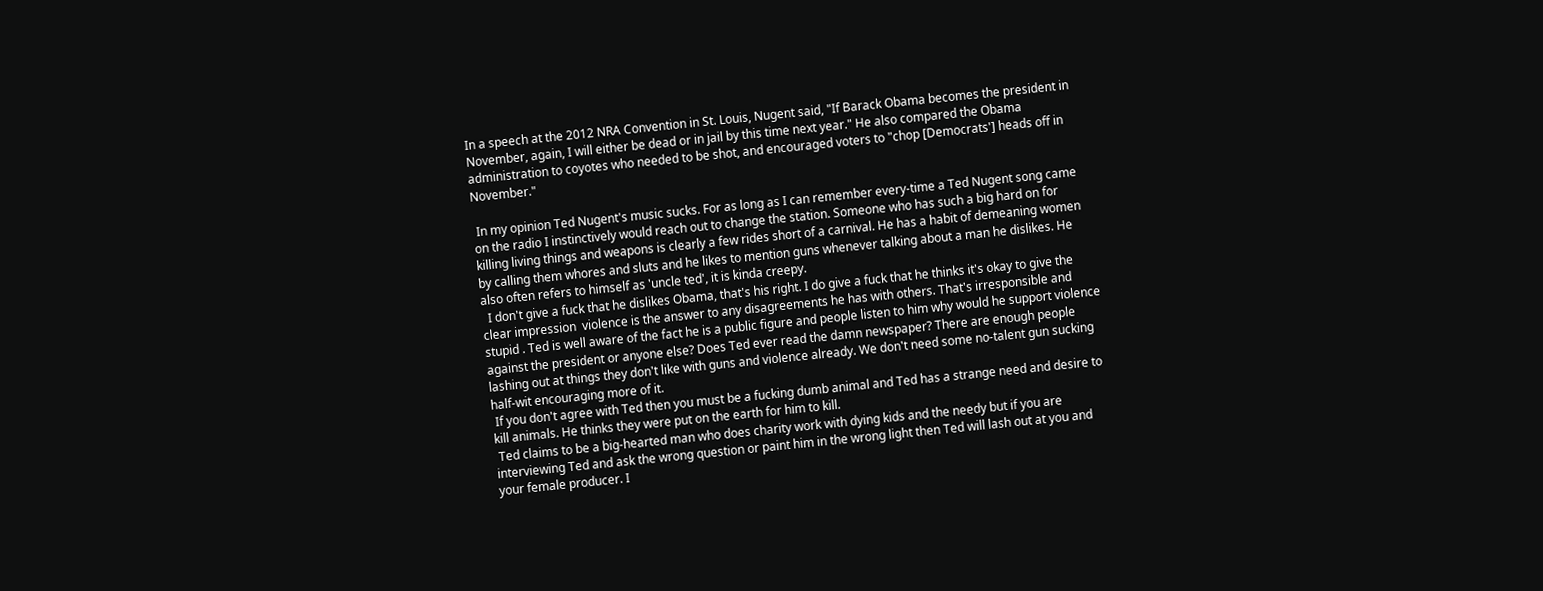In a speech at the 2012 NRA Convention in St. Louis, Nugent said, "If Barack Obama becomes the president in November, again, I will either be dead or in jail by this time next year." He also compared the Obama administration to coyotes who needed to be shot, and encouraged voters to "chop [Democrats'] heads off in November."

 In my opinion Ted Nugent's music sucks. For as long as I can remember every-time a Ted Nugent song came on the radio I instinctively would reach out to change the station. Someone who has such a big hard on for killing living things and weapons is clearly a few rides short of a carnival. He has a habit of demeaning women by calling them whores and sluts and he likes to mention guns whenever talking about a man he dislikes. He also often refers to himself as 'uncle ted', it is kinda creepy.
  I don't give a fuck that he dislikes Obama, that's his right. I do give a fuck that he thinks it's okay to give the clear impression  violence is the answer to any disagreements he has with others. That's irresponsible and stupid . Ted is well aware of the fact he is a public figure and people listen to him why would he support violence against the president or anyone else? Does Ted ever read the damn newspaper? There are enough people lashing out at things they don't like with guns and violence already. We don't need some no-talent gun sucking half-wit encouraging more of it.
 If you don't agree with Ted then you must be a fucking dumb animal and Ted has a strange need and desire to kill animals. He thinks they were put on the earth for him to kill.
 Ted claims to be a big-hearted man who does charity work with dying kids and the needy but if you are interviewing Ted and ask the wrong question or paint him in the wrong light then Ted will lash out at you and your female producer. I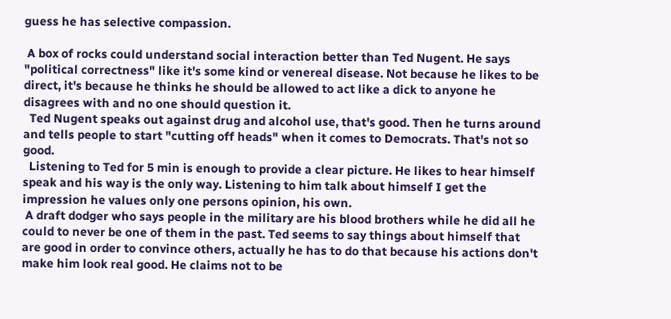guess he has selective compassion.

 A box of rocks could understand social interaction better than Ted Nugent. He says "political correctness" like it's some kind or venereal disease. Not because he likes to be direct, it's because he thinks he should be allowed to act like a dick to anyone he disagrees with and no one should question it.
  Ted Nugent speaks out against drug and alcohol use, that's good. Then he turns around and tells people to start "cutting off heads" when it comes to Democrats. That's not so good.
  Listening to Ted for 5 min is enough to provide a clear picture. He likes to hear himself speak and his way is the only way. Listening to him talk about himself I get the impression he values only one persons opinion, his own.
 A draft dodger who says people in the military are his blood brothers while he did all he could to never be one of them in the past. Ted seems to say things about himself that are good in order to convince others, actually he has to do that because his actions don't make him look real good. He claims not to be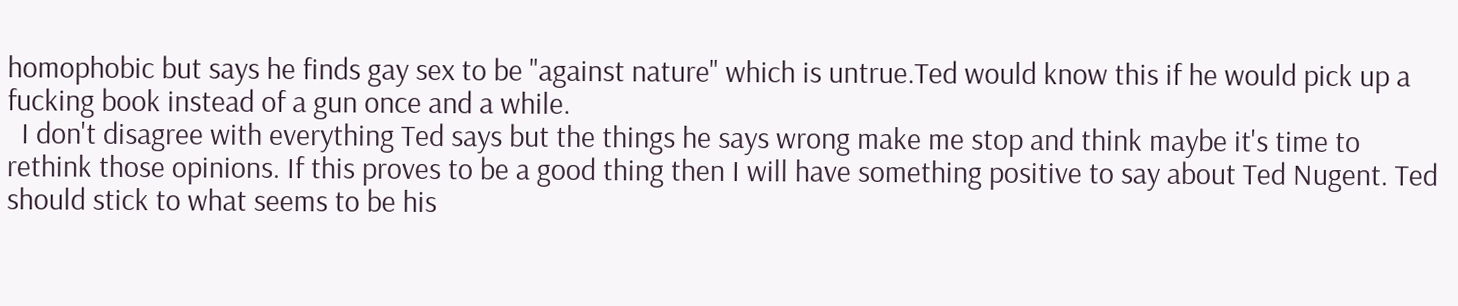homophobic but says he finds gay sex to be "against nature" which is untrue.Ted would know this if he would pick up a fucking book instead of a gun once and a while.
  I don't disagree with everything Ted says but the things he says wrong make me stop and think maybe it's time to rethink those opinions. If this proves to be a good thing then I will have something positive to say about Ted Nugent. Ted should stick to what seems to be his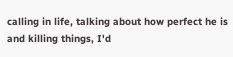calling in life, talking about how perfect he is and killing things, I'd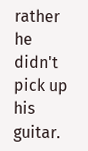rather he didn't pick up his guitar.